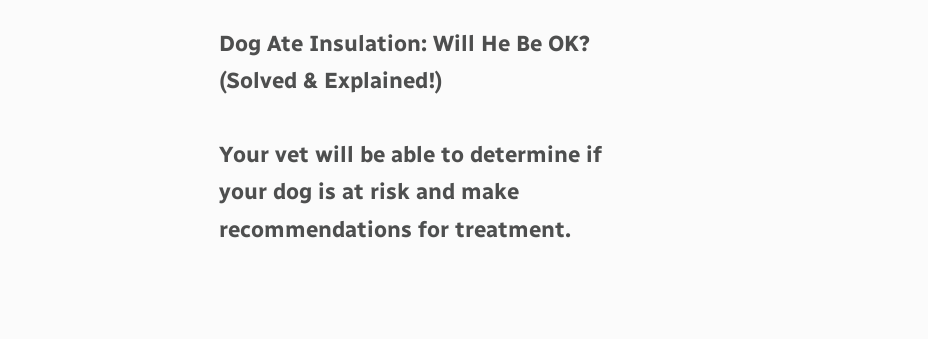Dog Ate Insulation: Will He Be OK? (Solved & Explained!)

Your vet will be able to determine if your dog is at risk and make recommendations for treatment.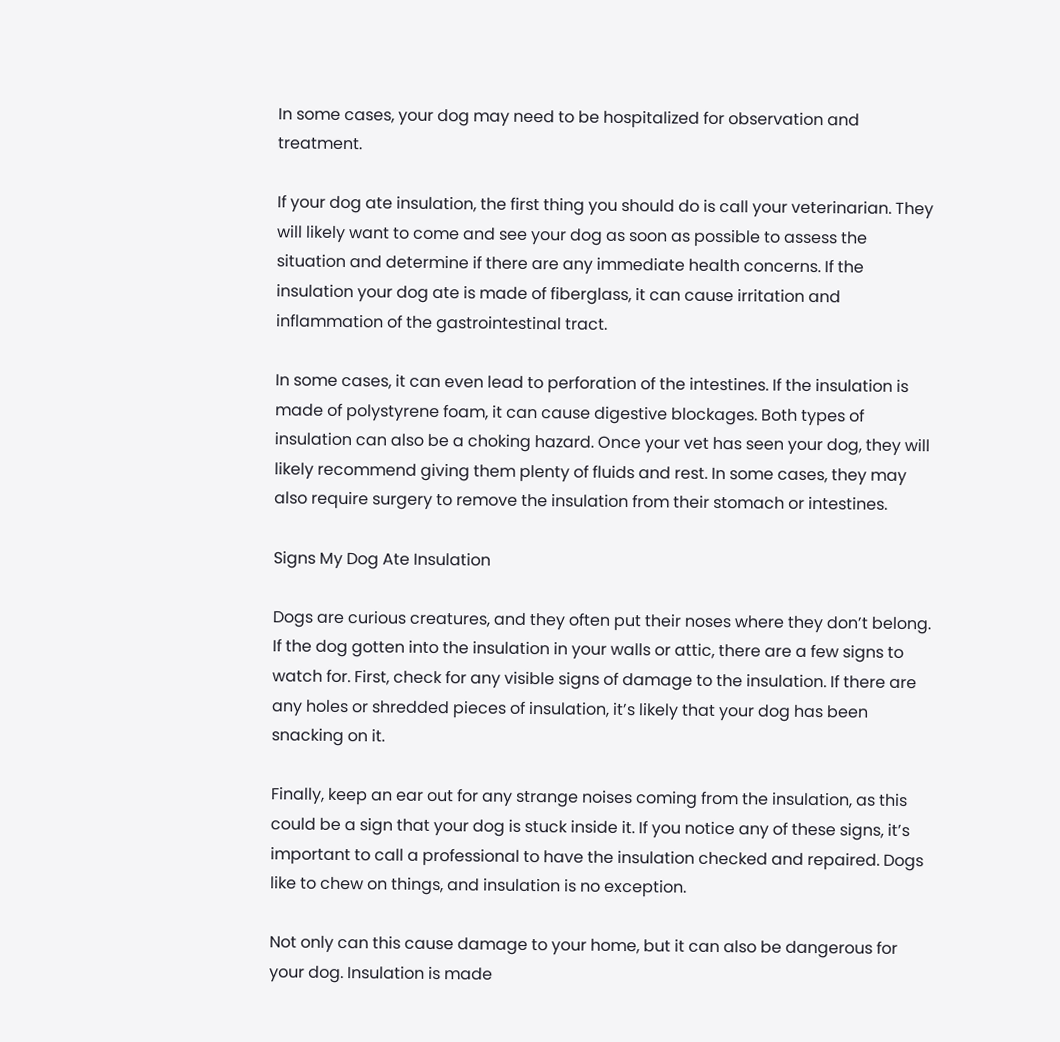In some cases, your dog may need to be hospitalized for observation and treatment.

If your dog ate insulation, the first thing you should do is call your veterinarian. They will likely want to come and see your dog as soon as possible to assess the situation and determine if there are any immediate health concerns. If the insulation your dog ate is made of fiberglass, it can cause irritation and inflammation of the gastrointestinal tract.

In some cases, it can even lead to perforation of the intestines. If the insulation is made of polystyrene foam, it can cause digestive blockages. Both types of insulation can also be a choking hazard. Once your vet has seen your dog, they will likely recommend giving them plenty of fluids and rest. In some cases, they may also require surgery to remove the insulation from their stomach or intestines.

Signs My Dog Ate Insulation

Dogs are curious creatures, and they often put their noses where they don’t belong. If the dog gotten into the insulation in your walls or attic, there are a few signs to watch for. First, check for any visible signs of damage to the insulation. If there are any holes or shredded pieces of insulation, it’s likely that your dog has been snacking on it.

Finally, keep an ear out for any strange noises coming from the insulation, as this could be a sign that your dog is stuck inside it. If you notice any of these signs, it’s important to call a professional to have the insulation checked and repaired. Dogs like to chew on things, and insulation is no exception.

Not only can this cause damage to your home, but it can also be dangerous for your dog. Insulation is made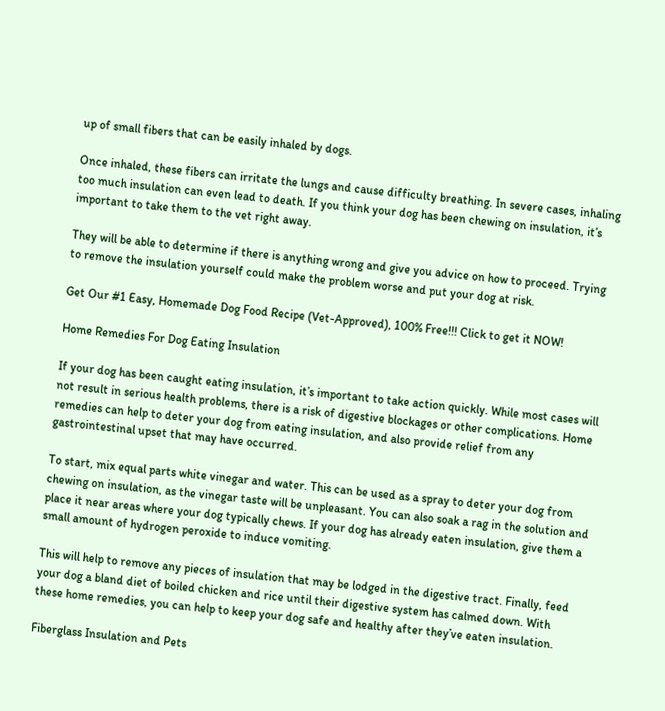up of small fibers that can be easily inhaled by dogs.

Once inhaled, these fibers can irritate the lungs and cause difficulty breathing. In severe cases, inhaling too much insulation can even lead to death. If you think your dog has been chewing on insulation, it’s important to take them to the vet right away.

They will be able to determine if there is anything wrong and give you advice on how to proceed. Trying to remove the insulation yourself could make the problem worse and put your dog at risk.

Get Our #1 Easy, Homemade Dog Food Recipe (Vet-Approved), 100% Free!!! Click to get it NOW!

Home Remedies For Dog Eating Insulation

If your dog has been caught eating insulation, it’s important to take action quickly. While most cases will not result in serious health problems, there is a risk of digestive blockages or other complications. Home remedies can help to deter your dog from eating insulation, and also provide relief from any gastrointestinal upset that may have occurred.

To start, mix equal parts white vinegar and water. This can be used as a spray to deter your dog from chewing on insulation, as the vinegar taste will be unpleasant. You can also soak a rag in the solution and place it near areas where your dog typically chews. If your dog has already eaten insulation, give them a small amount of hydrogen peroxide to induce vomiting.

This will help to remove any pieces of insulation that may be lodged in the digestive tract. Finally, feed your dog a bland diet of boiled chicken and rice until their digestive system has calmed down. With these home remedies, you can help to keep your dog safe and healthy after they’ve eaten insulation.

Fiberglass Insulation and Pets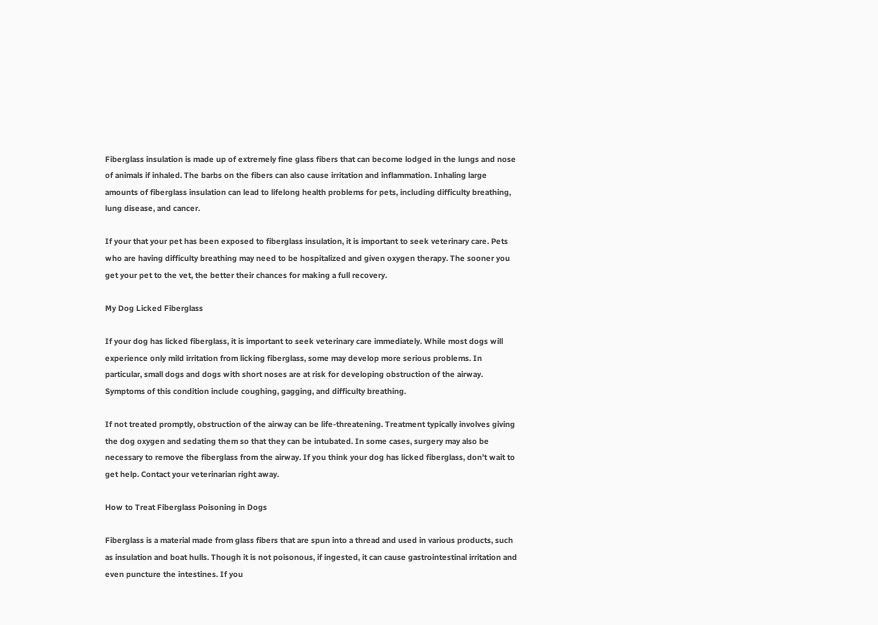Fiberglass insulation is made up of extremely fine glass fibers that can become lodged in the lungs and nose of animals if inhaled. The barbs on the fibers can also cause irritation and inflammation. Inhaling large amounts of fiberglass insulation can lead to lifelong health problems for pets, including difficulty breathing, lung disease, and cancer.

If your that your pet has been exposed to fiberglass insulation, it is important to seek veterinary care. Pets who are having difficulty breathing may need to be hospitalized and given oxygen therapy. The sooner you get your pet to the vet, the better their chances for making a full recovery.

My Dog Licked Fiberglass

If your dog has licked fiberglass, it is important to seek veterinary care immediately. While most dogs will experience only mild irritation from licking fiberglass, some may develop more serious problems. In particular, small dogs and dogs with short noses are at risk for developing obstruction of the airway. Symptoms of this condition include coughing, gagging, and difficulty breathing.

If not treated promptly, obstruction of the airway can be life-threatening. Treatment typically involves giving the dog oxygen and sedating them so that they can be intubated. In some cases, surgery may also be necessary to remove the fiberglass from the airway. If you think your dog has licked fiberglass, don’t wait to get help. Contact your veterinarian right away.

How to Treat Fiberglass Poisoning in Dogs

Fiberglass is a material made from glass fibers that are spun into a thread and used in various products, such as insulation and boat hulls. Though it is not poisonous, if ingested, it can cause gastrointestinal irritation and even puncture the intestines. If you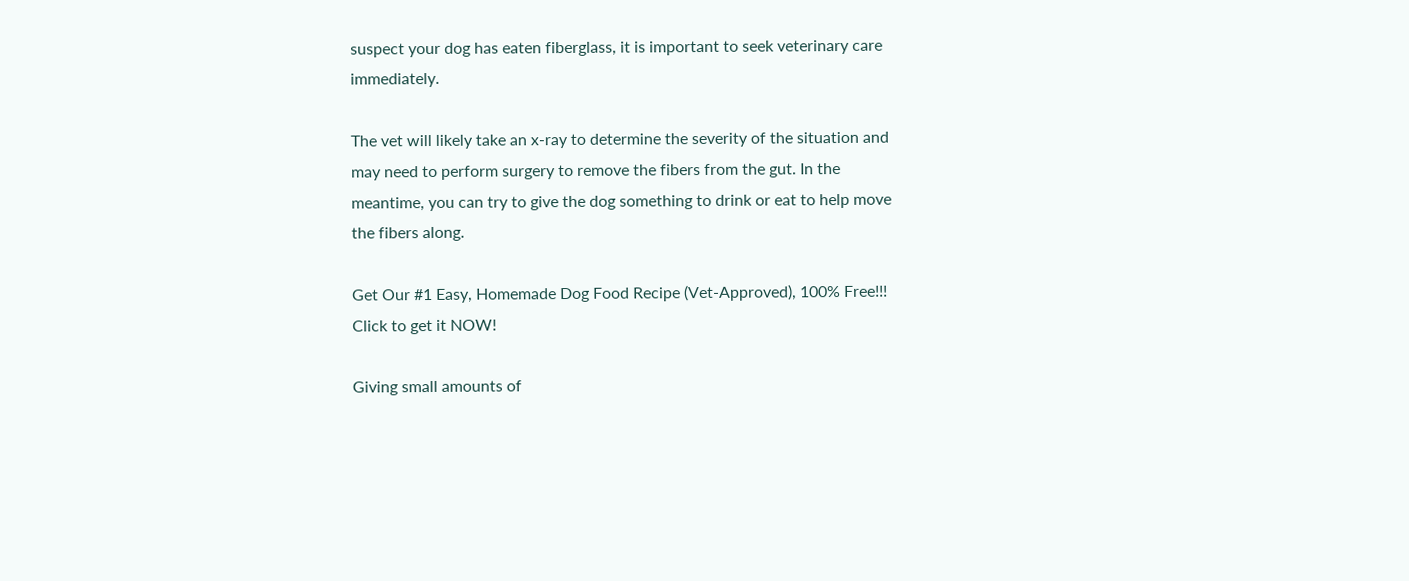suspect your dog has eaten fiberglass, it is important to seek veterinary care immediately.

The vet will likely take an x-ray to determine the severity of the situation and may need to perform surgery to remove the fibers from the gut. In the meantime, you can try to give the dog something to drink or eat to help move the fibers along.

Get Our #1 Easy, Homemade Dog Food Recipe (Vet-Approved), 100% Free!!! Click to get it NOW!

Giving small amounts of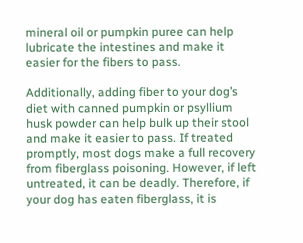mineral oil or pumpkin puree can help lubricate the intestines and make it easier for the fibers to pass.

Additionally, adding fiber to your dog’s diet with canned pumpkin or psyllium husk powder can help bulk up their stool and make it easier to pass. If treated promptly, most dogs make a full recovery from fiberglass poisoning. However, if left untreated, it can be deadly. Therefore, if your dog has eaten fiberglass, it is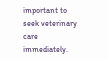important to seek veterinary care immediately.